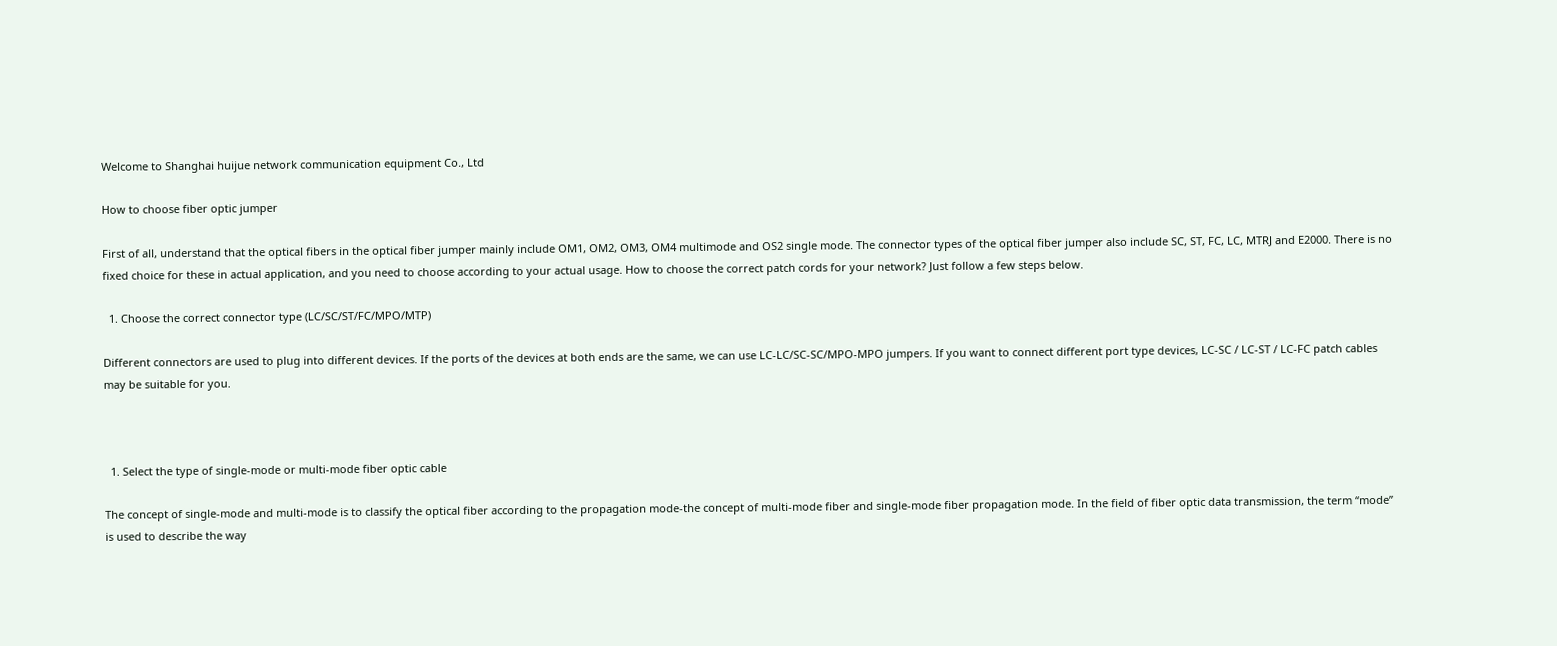Welcome to Shanghai huijue network communication equipment Co., Ltd

How to choose fiber optic jumper

First of all, understand that the optical fibers in the optical fiber jumper mainly include OM1, OM2, OM3, OM4 multimode and OS2 single mode. The connector types of the optical fiber jumper also include SC, ST, FC, LC, MTRJ and E2000. There is no fixed choice for these in actual application, and you need to choose according to your actual usage. How to choose the correct patch cords for your network? Just follow a few steps below.

  1. Choose the correct connector type (LC/SC/ST/FC/MPO/MTP)

Different connectors are used to plug into different devices. If the ports of the devices at both ends are the same, we can use LC-LC/SC-SC/MPO-MPO jumpers. If you want to connect different port type devices, LC-SC / LC-ST / LC-FC patch cables may be suitable for you.



  1. Select the type of single-mode or multi-mode fiber optic cable

The concept of single-mode and multi-mode is to classify the optical fiber according to the propagation mode-the concept of multi-mode fiber and single-mode fiber propagation mode. In the field of fiber optic data transmission, the term “mode” is used to describe the way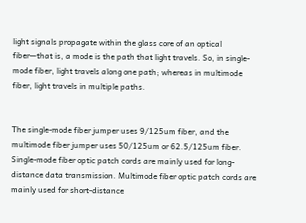light signals propagate within the glass core of an optical fiber—that is, a mode is the path that light travels. So, in single-mode fiber, light travels along one path; whereas in multimode fiber, light travels in multiple paths.


The single-mode fiber jumper uses 9/125um fiber, and the multimode fiber jumper uses 50/125um or 62.5/125um fiber. Single-mode fiber optic patch cords are mainly used for long-distance data transmission. Multimode fiber optic patch cords are mainly used for short-distance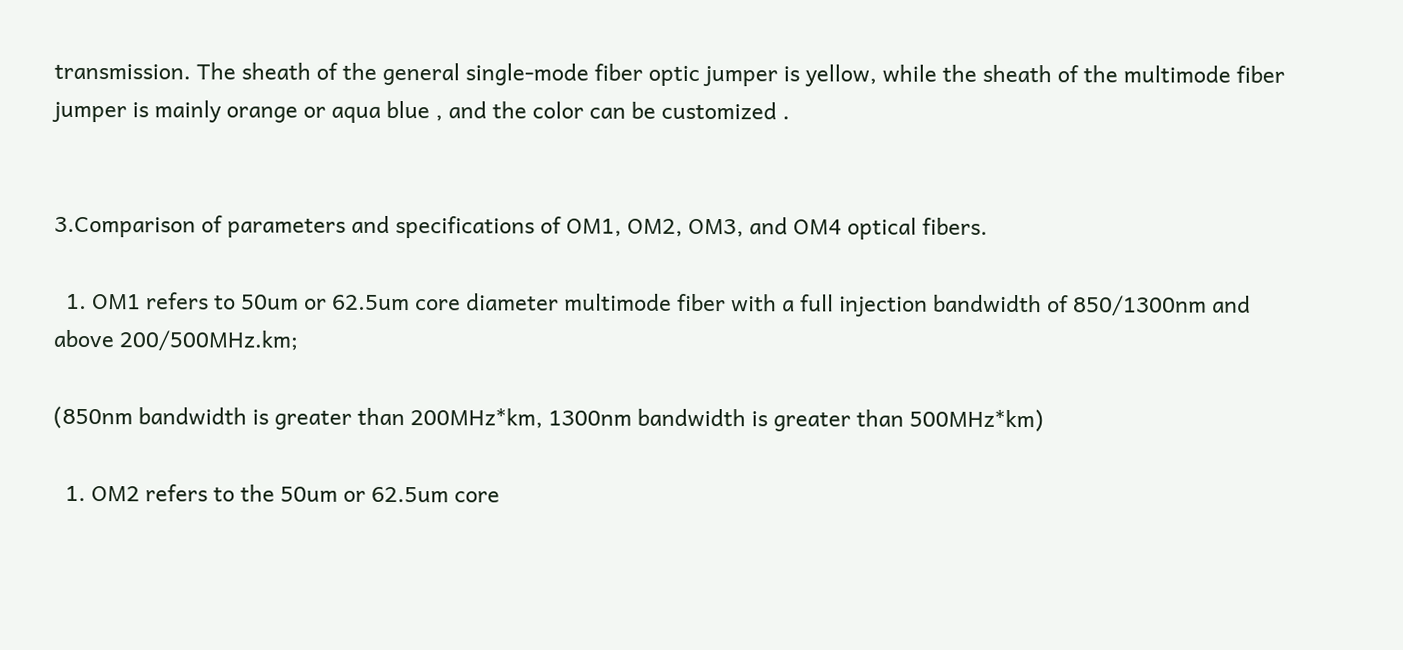transmission. The sheath of the general single-mode fiber optic jumper is yellow, while the sheath of the multimode fiber jumper is mainly orange or aqua blue , and the color can be customized .


3.Comparison of parameters and specifications of OM1, OM2, OM3, and OM4 optical fibers.

  1. OM1 refers to 50um or 62.5um core diameter multimode fiber with a full injection bandwidth of 850/1300nm and above 200/500MHz.km;

(850nm bandwidth is greater than 200MHz*km, 1300nm bandwidth is greater than 500MHz*km)

  1. OM2 refers to the 50um or 62.5um core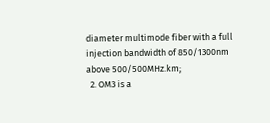diameter multimode fiber with a full injection bandwidth of 850/1300nm above 500/500MHz.km;
  2. OM3 is a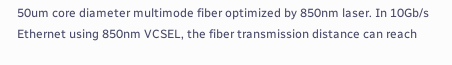50um core diameter multimode fiber optimized by 850nm laser. In 10Gb/s Ethernet using 850nm VCSEL, the fiber transmission distance can reach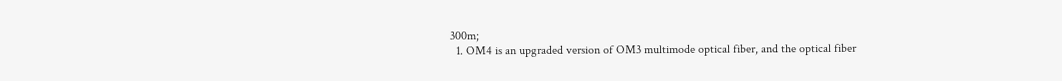300m;
  1. OM4 is an upgraded version of OM3 multimode optical fiber, and the optical fiber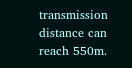transmission distance can reach 550m.